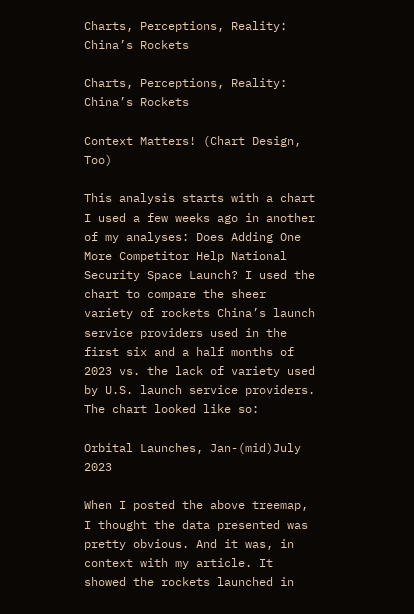Charts, Perceptions, Reality: China’s Rockets

Charts, Perceptions, Reality: China’s Rockets

Context Matters! (Chart Design, Too)

This analysis starts with a chart I used a few weeks ago in another of my analyses: Does Adding One More Competitor Help National Security Space Launch? I used the chart to compare the sheer variety of rockets China’s launch service providers used in the first six and a half months of 2023 vs. the lack of variety used by U.S. launch service providers. The chart looked like so:

Orbital Launches, Jan-(mid)July 2023

When I posted the above treemap, I thought the data presented was pretty obvious. And it was, in context with my article. It showed the rockets launched in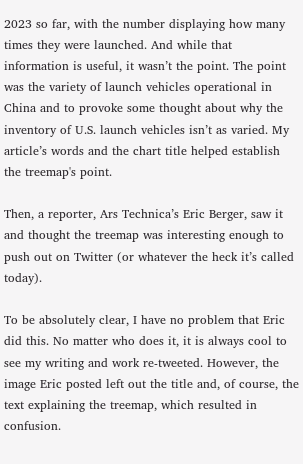2023 so far, with the number displaying how many times they were launched. And while that information is useful, it wasn’t the point. The point was the variety of launch vehicles operational in China and to provoke some thought about why the inventory of U.S. launch vehicles isn’t as varied. My article’s words and the chart title helped establish the treemap's point.

Then, a reporter, Ars Technica’s Eric Berger, saw it and thought the treemap was interesting enough to push out on Twitter (or whatever the heck it’s called today).

To be absolutely clear, I have no problem that Eric did this. No matter who does it, it is always cool to see my writing and work re-tweeted. However, the image Eric posted left out the title and, of course, the text explaining the treemap, which resulted in confusion.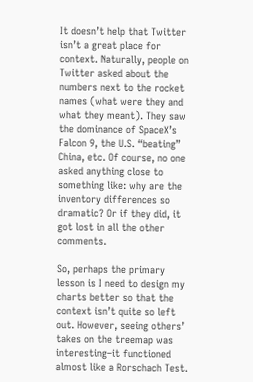It doesn’t help that Twitter isn’t a great place for context. Naturally, people on Twitter asked about the numbers next to the rocket names (what were they and what they meant). They saw the dominance of SpaceX’s Falcon 9, the U.S. “beating” China, etc. Of course, no one asked anything close to something like: why are the inventory differences so dramatic? Or if they did, it got lost in all the other comments.

So, perhaps the primary lesson is I need to design my charts better so that the context isn’t quite so left out. However, seeing others’ takes on the treemap was interesting–it functioned almost like a Rorschach Test.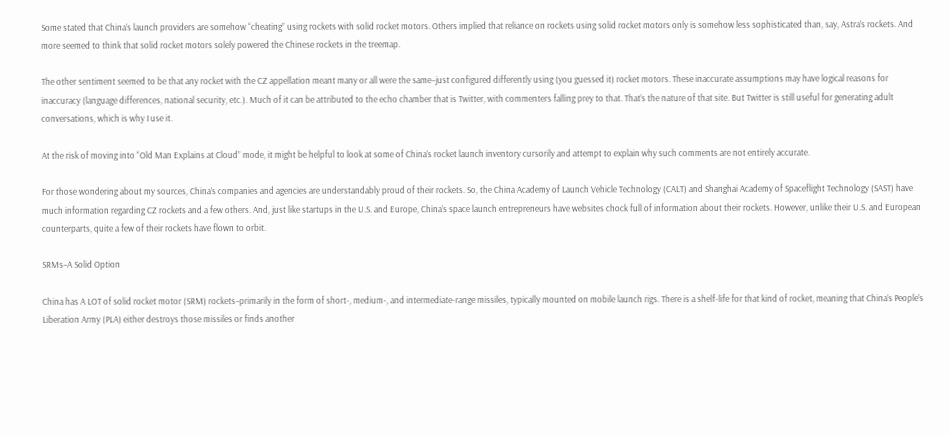Some stated that China’s launch providers are somehow “cheating” using rockets with solid rocket motors. Others implied that reliance on rockets using solid rocket motors only is somehow less sophisticated than, say, Astra’s rockets. And more seemed to think that solid rocket motors solely powered the Chinese rockets in the treemap.

The other sentiment seemed to be that any rocket with the CZ appellation meant many or all were the same–just configured differently using (you guessed it) rocket motors. These inaccurate assumptions may have logical reasons for inaccuracy (language differences, national security, etc.). Much of it can be attributed to the echo chamber that is Twitter, with commenters falling prey to that. That’s the nature of that site. But Twitter is still useful for generating adult conversations, which is why I use it.

At the risk of moving into “Old Man Explains at Cloud” mode, it might be helpful to look at some of China’s rocket launch inventory cursorily and attempt to explain why such comments are not entirely accurate.

For those wondering about my sources, China’s companies and agencies are understandably proud of their rockets. So, the China Academy of Launch Vehicle Technology (CALT) and Shanghai Academy of Spaceflight Technology (SAST) have much information regarding CZ rockets and a few others. And, just like startups in the U.S. and Europe, China’s space launch entrepreneurs have websites chock full of information about their rockets. However, unlike their U.S. and European counterparts, quite a few of their rockets have flown to orbit.

SRMs–A Solid Option

China has A LOT of solid rocket motor (SRM) rockets–primarily in the form of short-, medium-, and intermediate-range missiles, typically mounted on mobile launch rigs. There is a shelf-life for that kind of rocket, meaning that China’s People’s Liberation Army (PLA) either destroys those missiles or finds another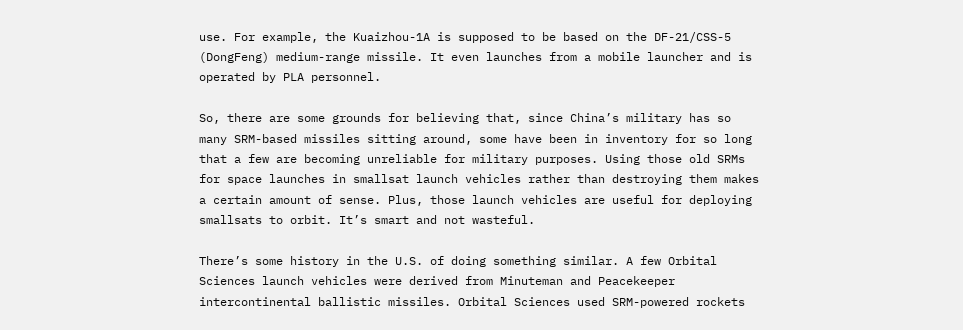use. For example, the Kuaizhou-1A is supposed to be based on the DF-21/CSS-5 (DongFeng) medium-range missile. It even launches from a mobile launcher and is operated by PLA personnel.

So, there are some grounds for believing that, since China’s military has so many SRM-based missiles sitting around, some have been in inventory for so long that a few are becoming unreliable for military purposes. Using those old SRMs for space launches in smallsat launch vehicles rather than destroying them makes a certain amount of sense. Plus, those launch vehicles are useful for deploying smallsats to orbit. It’s smart and not wasteful.

There’s some history in the U.S. of doing something similar. A few Orbital Sciences launch vehicles were derived from Minuteman and Peacekeeper intercontinental ballistic missiles. Orbital Sciences used SRM-powered rockets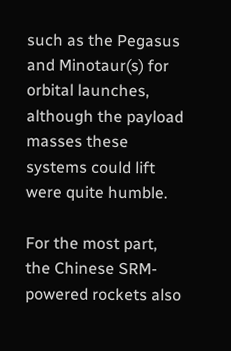such as the Pegasus and Minotaur(s) for orbital launches, although the payload masses these systems could lift were quite humble.

For the most part, the Chinese SRM-powered rockets also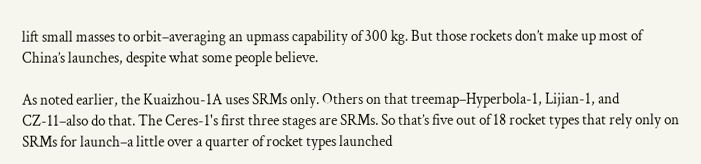lift small masses to orbit–averaging an upmass capability of 300 kg. But those rockets don’t make up most of China’s launches, despite what some people believe.

As noted earlier, the Kuaizhou-1A uses SRMs only. Others on that treemap–Hyperbola-1, Lijian-1, and CZ-11–also do that. The Ceres-1's first three stages are SRMs. So that’s five out of 18 rocket types that rely only on SRMs for launch–a little over a quarter of rocket types launched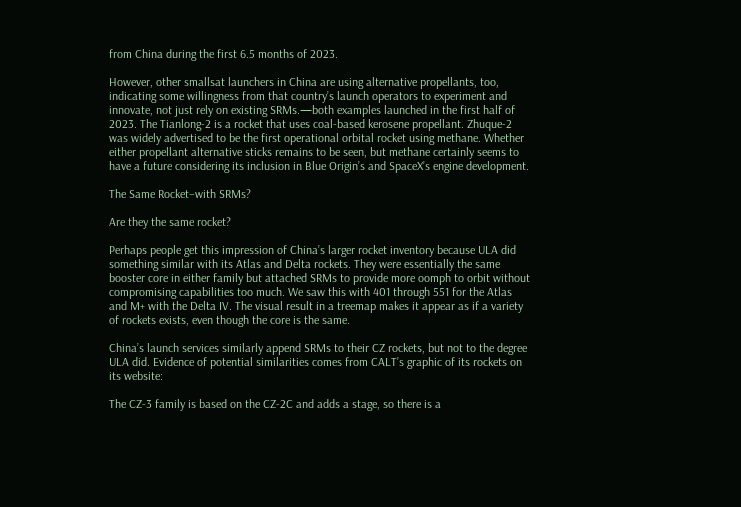from China during the first 6.5 months of 2023.

However, other smallsat launchers in China are using alternative propellants, too, indicating some willingness from that country’s launch operators to experiment and innovate, not just rely on existing SRMs.—both examples launched in the first half of 2023. The Tianlong-2 is a rocket that uses coal-based kerosene propellant. Zhuque-2 was widely advertised to be the first operational orbital rocket using methane. Whether either propellant alternative sticks remains to be seen, but methane certainly seems to have a future considering its inclusion in Blue Origin’s and SpaceX’s engine development.

The Same Rocket–with SRMs?

Are they the same rocket?

Perhaps people get this impression of China’s larger rocket inventory because ULA did something similar with its Atlas and Delta rockets. They were essentially the same booster core in either family but attached SRMs to provide more oomph to orbit without compromising capabilities too much. We saw this with 401 through 551 for the Atlas and M+ with the Delta IV. The visual result in a treemap makes it appear as if a variety of rockets exists, even though the core is the same.

China’s launch services similarly append SRMs to their CZ rockets, but not to the degree ULA did. Evidence of potential similarities comes from CALT’s graphic of its rockets on its website:

The CZ-3 family is based on the CZ-2C and adds a stage, so there is a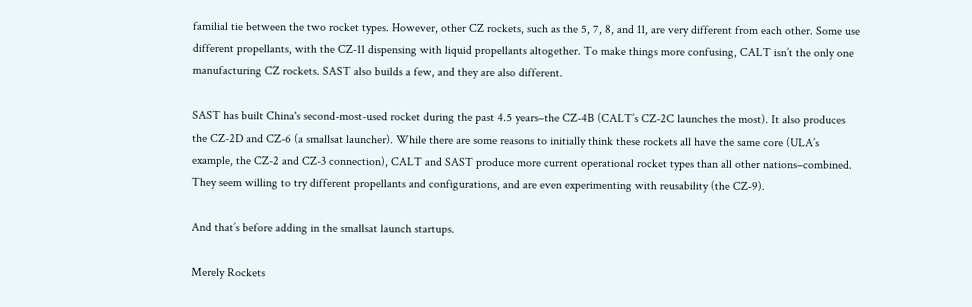familial tie between the two rocket types. However, other CZ rockets, such as the 5, 7, 8, and 11, are very different from each other. Some use different propellants, with the CZ-11 dispensing with liquid propellants altogether. To make things more confusing, CALT isn’t the only one manufacturing CZ rockets. SAST also builds a few, and they are also different.

SAST has built China's second-most-used rocket during the past 4.5 years–the CZ-4B (CALT’s CZ-2C launches the most). It also produces the CZ-2D and CZ-6 (a smallsat launcher). While there are some reasons to initially think these rockets all have the same core (ULA’s example, the CZ-2 and CZ-3 connection), CALT and SAST produce more current operational rocket types than all other nations–combined. They seem willing to try different propellants and configurations, and are even experimenting with reusability (the CZ-9).

And that’s before adding in the smallsat launch startups.

Merely Rockets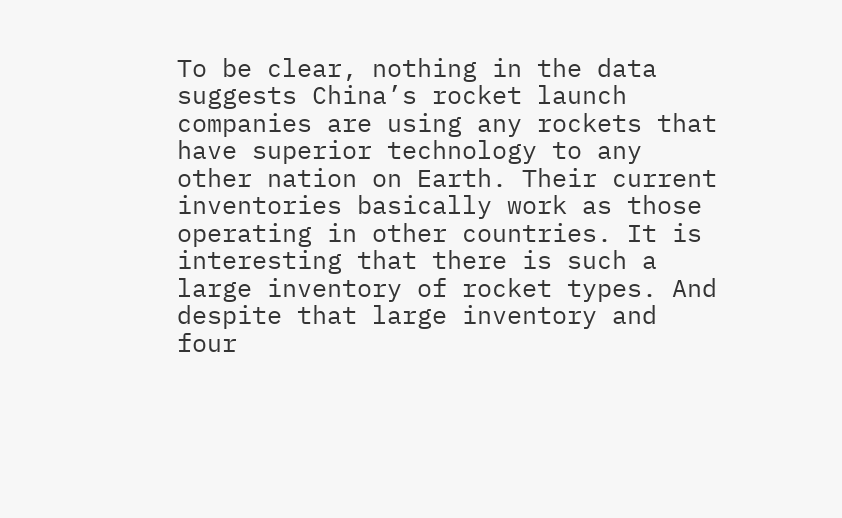To be clear, nothing in the data suggests China’s rocket launch companies are using any rockets that have superior technology to any other nation on Earth. Their current inventories basically work as those operating in other countries. It is interesting that there is such a large inventory of rocket types. And despite that large inventory and four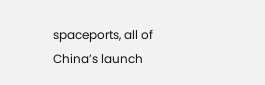spaceports, all of China’s launch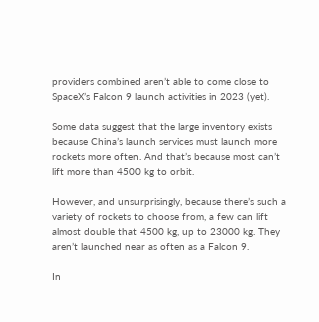providers combined aren’t able to come close to SpaceX’s Falcon 9 launch activities in 2023 (yet).

Some data suggest that the large inventory exists because China’s launch services must launch more rockets more often. And that’s because most can’t lift more than 4500 kg to orbit.

However, and unsurprisingly, because there’s such a variety of rockets to choose from, a few can lift almost double that 4500 kg, up to 23000 kg. They aren’t launched near as often as a Falcon 9.

In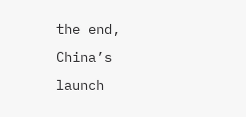the end, China’s launch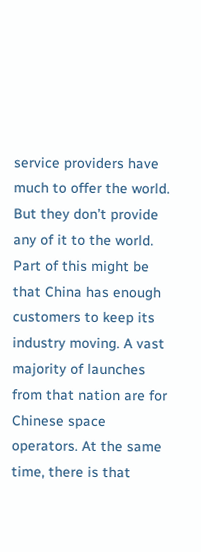service providers have much to offer the world. But they don’t provide any of it to the world. Part of this might be that China has enough customers to keep its industry moving. A vast majority of launches from that nation are for Chinese space operators. At the same time, there is that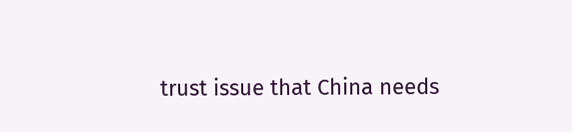trust issue that China needs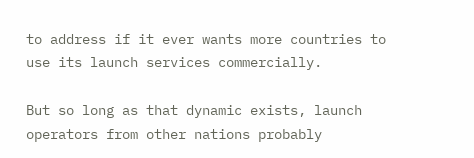to address if it ever wants more countries to use its launch services commercially.

But so long as that dynamic exists, launch operators from other nations probably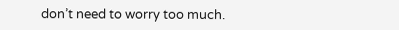don’t need to worry too much.